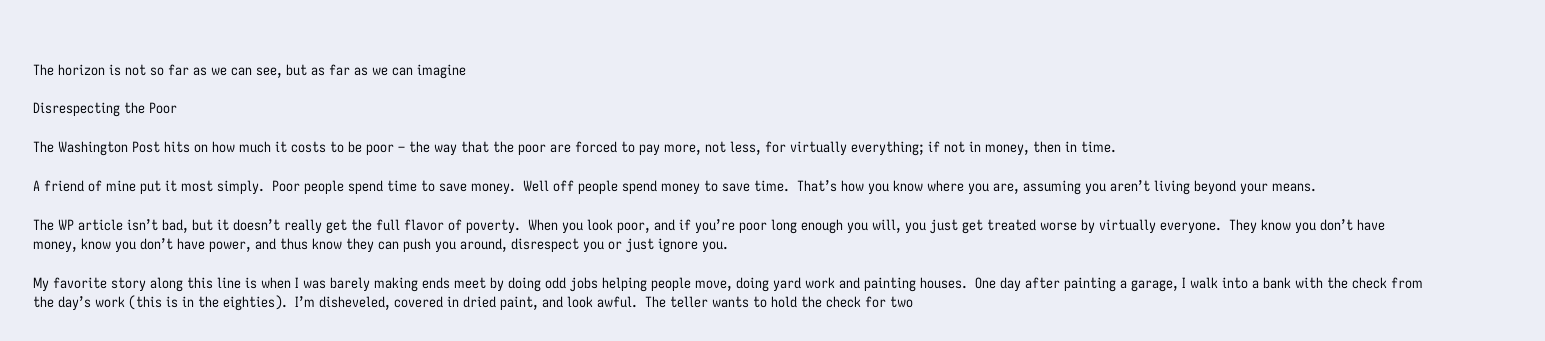The horizon is not so far as we can see, but as far as we can imagine

Disrespecting the Poor

The Washington Post hits on how much it costs to be poor – the way that the poor are forced to pay more, not less, for virtually everything; if not in money, then in time.

A friend of mine put it most simply.  Poor people spend time to save money.  Well off people spend money to save time.  That’s how you know where you are, assuming you aren’t living beyond your means.

The WP article isn’t bad, but it doesn’t really get the full flavor of poverty.  When you look poor, and if you’re poor long enough you will, you just get treated worse by virtually everyone.  They know you don’t have money, know you don’t have power, and thus know they can push you around, disrespect you or just ignore you.

My favorite story along this line is when I was barely making ends meet by doing odd jobs helping people move, doing yard work and painting houses.  One day after painting a garage, I walk into a bank with the check from the day’s work (this is in the eighties).  I’m disheveled, covered in dried paint, and look awful.  The teller wants to hold the check for two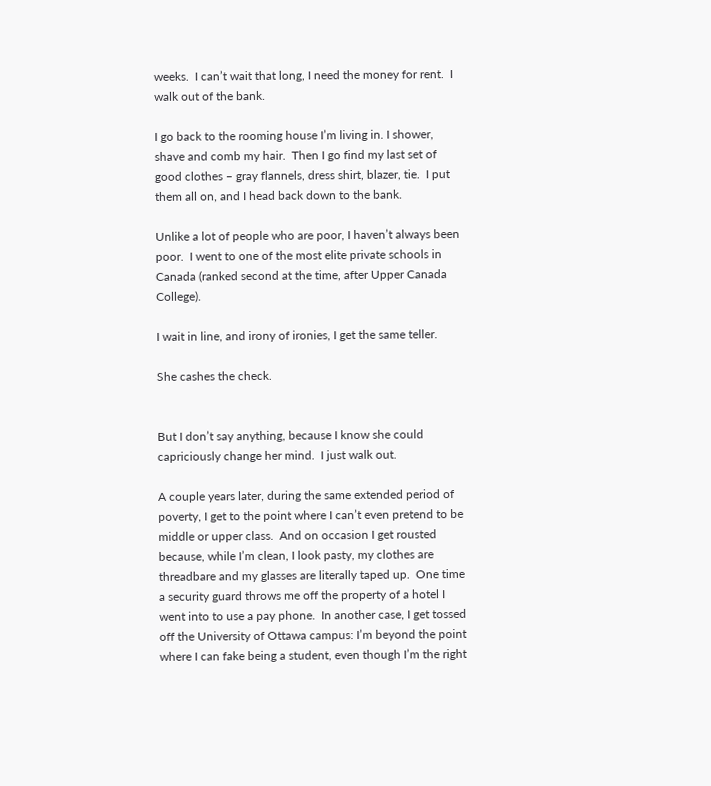weeks.  I can’t wait that long, I need the money for rent.  I walk out of the bank.

I go back to the rooming house I’m living in. I shower, shave and comb my hair.  Then I go find my last set of good clothes – gray flannels, dress shirt, blazer, tie.  I put them all on, and I head back down to the bank.

Unlike a lot of people who are poor, I haven’t always been poor.  I went to one of the most elite private schools in Canada (ranked second at the time, after Upper Canada College).

I wait in line, and irony of ironies, I get the same teller.

She cashes the check.


But I don’t say anything, because I know she could capriciously change her mind.  I just walk out.

A couple years later, during the same extended period of poverty, I get to the point where I can’t even pretend to be middle or upper class.  And on occasion I get rousted because, while I’m clean, I look pasty, my clothes are threadbare and my glasses are literally taped up.  One time a security guard throws me off the property of a hotel I went into to use a pay phone.  In another case, I get tossed off the University of Ottawa campus: I’m beyond the point where I can fake being a student, even though I’m the right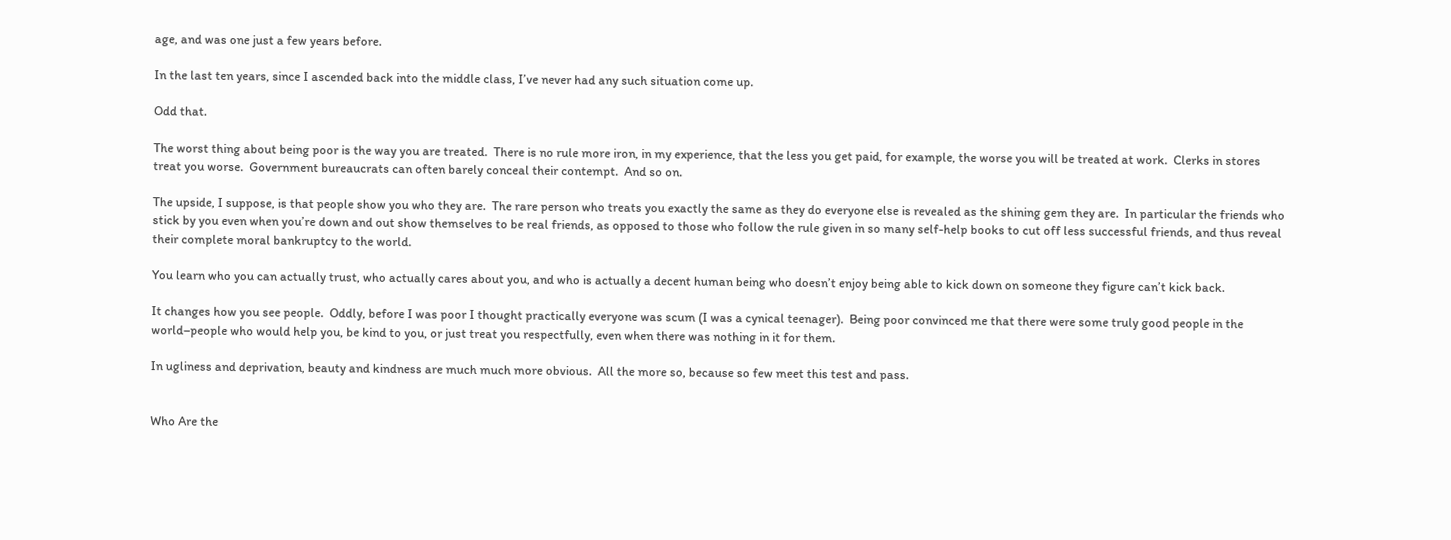age, and was one just a few years before.

In the last ten years, since I ascended back into the middle class, I’ve never had any such situation come up.

Odd that.

The worst thing about being poor is the way you are treated.  There is no rule more iron, in my experience, that the less you get paid, for example, the worse you will be treated at work.  Clerks in stores treat you worse.  Government bureaucrats can often barely conceal their contempt.  And so on.

The upside, I suppose, is that people show you who they are.  The rare person who treats you exactly the same as they do everyone else is revealed as the shining gem they are.  In particular the friends who stick by you even when you’re down and out show themselves to be real friends, as opposed to those who follow the rule given in so many self-help books to cut off less successful friends, and thus reveal their complete moral bankruptcy to the world.

You learn who you can actually trust, who actually cares about you, and who is actually a decent human being who doesn’t enjoy being able to kick down on someone they figure can’t kick back.

It changes how you see people.  Oddly, before I was poor I thought practically everyone was scum (I was a cynical teenager).  Being poor convinced me that there were some truly good people in the world–people who would help you, be kind to you, or just treat you respectfully, even when there was nothing in it for them.

In ugliness and deprivation, beauty and kindness are much much more obvious.  All the more so, because so few meet this test and pass.


Who Are the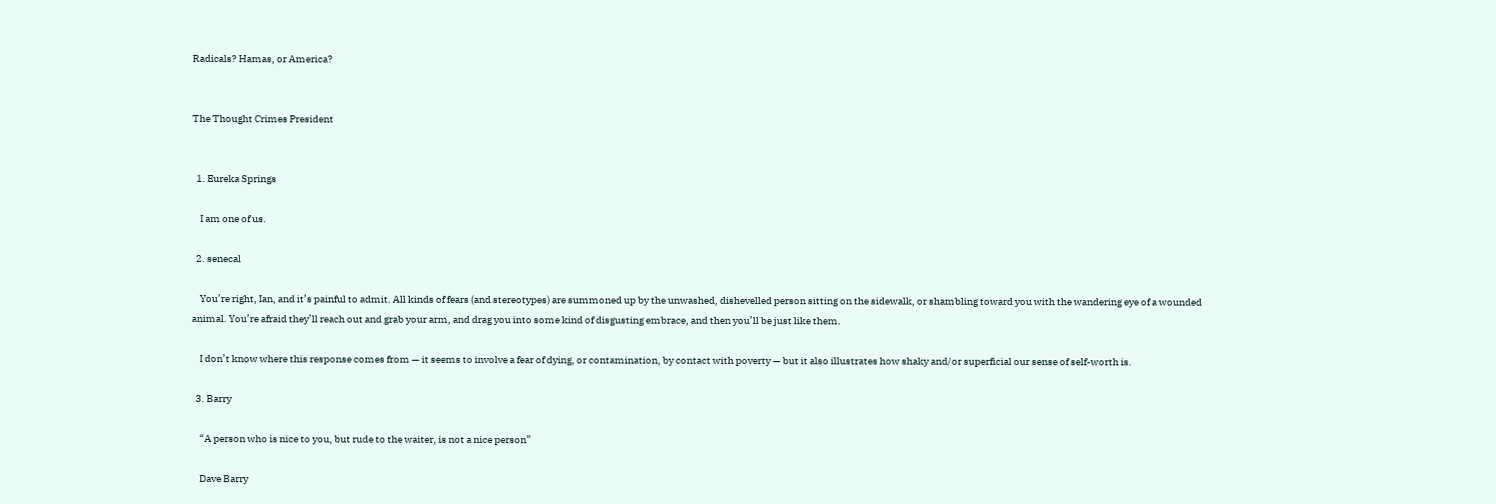Radicals? Hamas, or America?


The Thought Crimes President


  1. Eureka Springs

    I am one of us.

  2. senecal

    You’re right, Ian, and it’s painful to admit. All kinds of fears (and stereotypes) are summoned up by the unwashed, dishevelled person sitting on the sidewalk, or shambling toward you with the wandering eye of a wounded animal. You’re afraid they’ll reach out and grab your arm, and drag you into some kind of disgusting embrace, and then you’ll be just like them.

    I don’t know where this response comes from — it seems to involve a fear of dying, or contamination, by contact with poverty — but it also illustrates how shaky and/or superficial our sense of self-worth is.

  3. Barry

    “A person who is nice to you, but rude to the waiter, is not a nice person”

    Dave Barry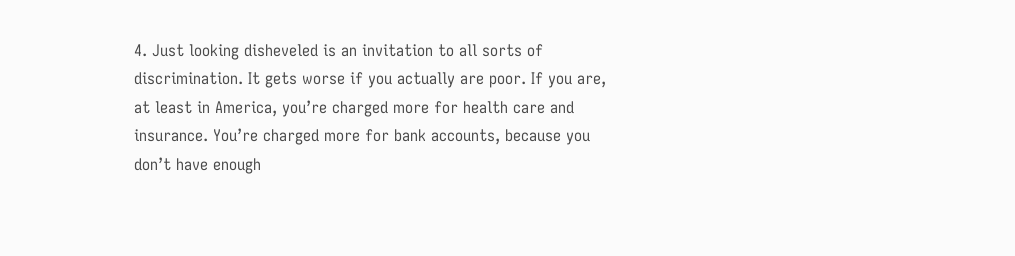4. Just looking disheveled is an invitation to all sorts of discrimination. It gets worse if you actually are poor. If you are, at least in America, you’re charged more for health care and insurance. You’re charged more for bank accounts, because you don’t have enough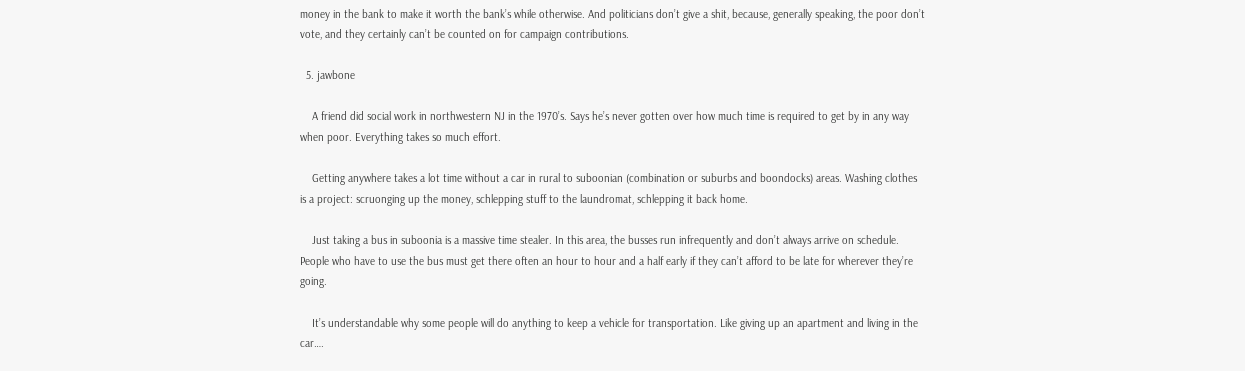money in the bank to make it worth the bank’s while otherwise. And politicians don’t give a shit, because, generally speaking, the poor don’t vote, and they certainly can’t be counted on for campaign contributions.

  5. jawbone

    A friend did social work in northwestern NJ in the 1970’s. Says he’s never gotten over how much time is required to get by in any way when poor. Everything takes so much effort.

    Getting anywhere takes a lot time without a car in rural to suboonian (combination or suburbs and boondocks) areas. Washing clothes is a project: scruonging up the money, schlepping stuff to the laundromat, schlepping it back home.

    Just taking a bus in suboonia is a massive time stealer. In this area, the busses run infrequently and don’t always arrive on schedule. People who have to use the bus must get there often an hour to hour and a half early if they can’t afford to be late for wherever they’re going.

    It’s understandable why some people will do anything to keep a vehicle for transportation. Like giving up an apartment and living in the car….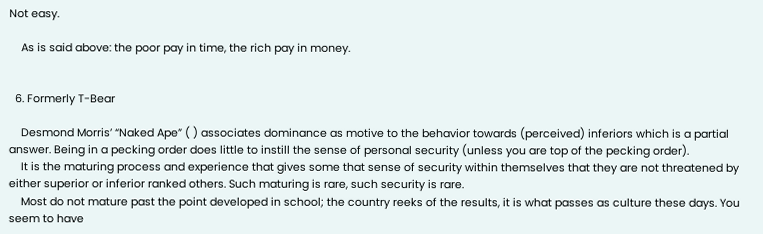Not easy.

    As is said above: the poor pay in time, the rich pay in money.


  6. Formerly T-Bear

    Desmond Morris’ “Naked Ape” ( ) associates dominance as motive to the behavior towards (perceived) inferiors which is a partial answer. Being in a pecking order does little to instill the sense of personal security (unless you are top of the pecking order).
    It is the maturing process and experience that gives some that sense of security within themselves that they are not threatened by either superior or inferior ranked others. Such maturing is rare, such security is rare.
    Most do not mature past the point developed in school; the country reeks of the results, it is what passes as culture these days. You seem to have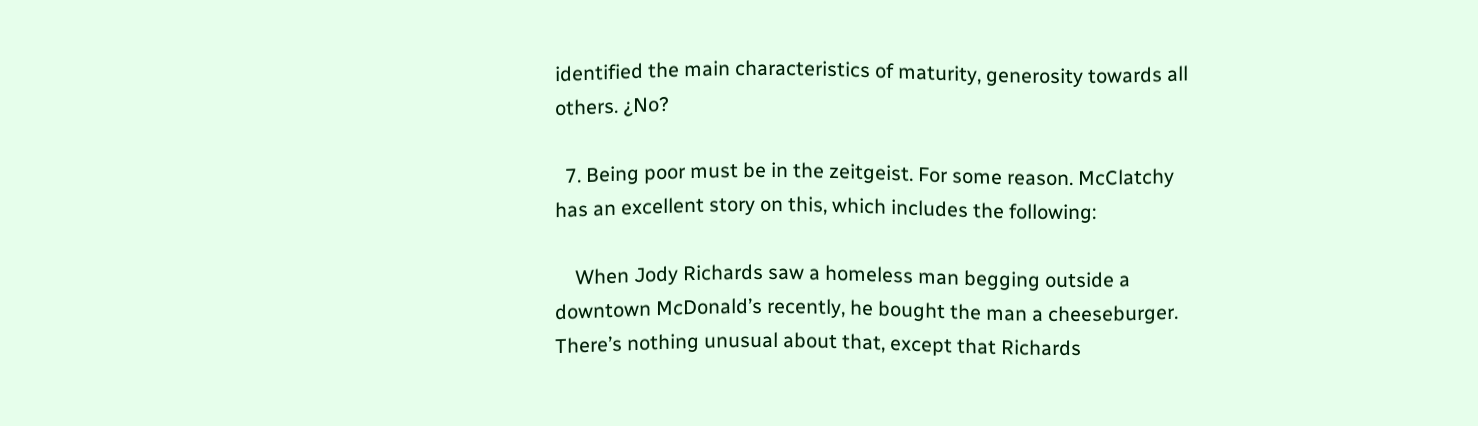identified the main characteristics of maturity, generosity towards all others. ¿No?

  7. Being poor must be in the zeitgeist. For some reason. McClatchy has an excellent story on this, which includes the following:

    When Jody Richards saw a homeless man begging outside a downtown McDonald’s recently, he bought the man a cheeseburger. There’s nothing unusual about that, except that Richards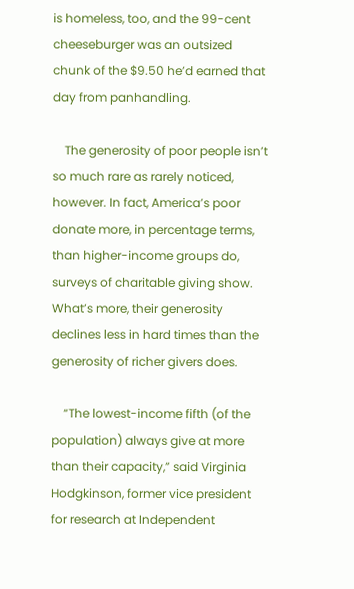is homeless, too, and the 99-cent cheeseburger was an outsized chunk of the $9.50 he’d earned that day from panhandling.

    The generosity of poor people isn’t so much rare as rarely noticed, however. In fact, America’s poor donate more, in percentage terms, than higher-income groups do, surveys of charitable giving show. What’s more, their generosity declines less in hard times than the generosity of richer givers does.

    “The lowest-income fifth (of the population) always give at more than their capacity,” said Virginia Hodgkinson, former vice president for research at Independent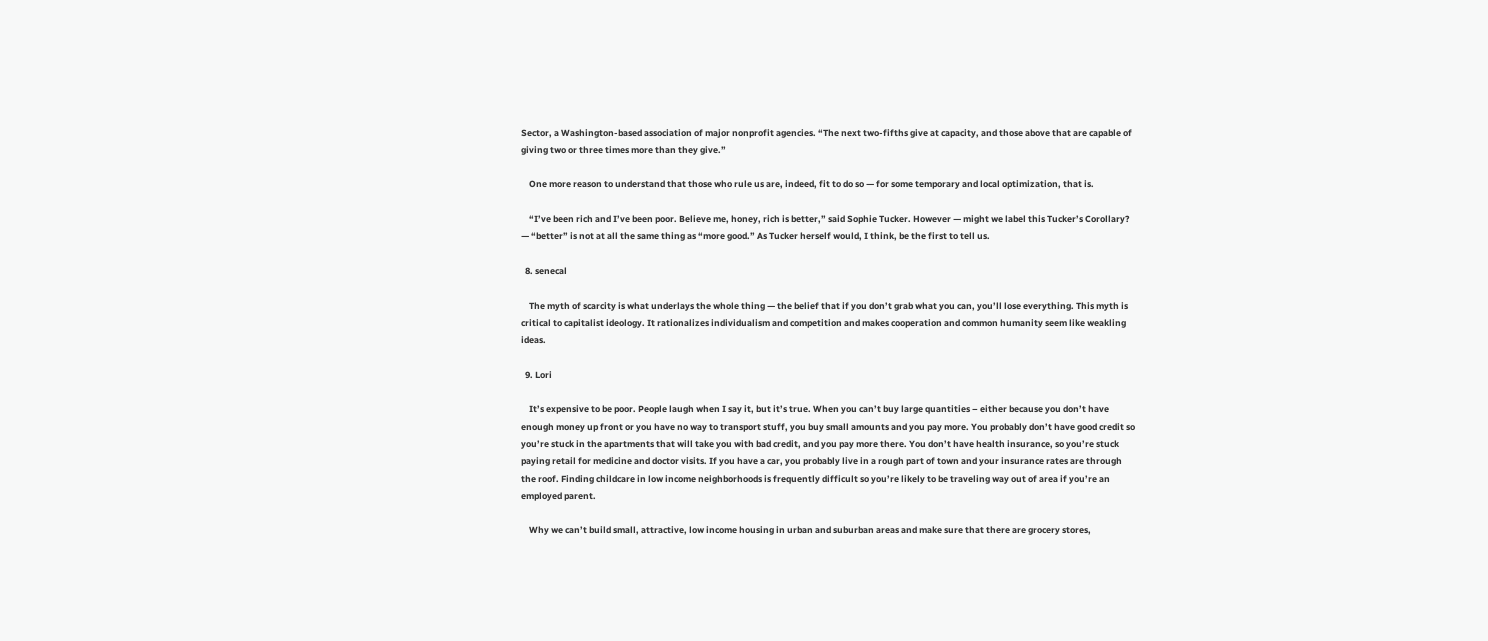Sector, a Washington-based association of major nonprofit agencies. “The next two-fifths give at capacity, and those above that are capable of giving two or three times more than they give.”

    One more reason to understand that those who rule us are, indeed, fit to do so — for some temporary and local optimization, that is.

    “I’ve been rich and I’ve been poor. Believe me, honey, rich is better,” said Sophie Tucker. However — might we label this Tucker’s Corollary? — “better” is not at all the same thing as “more good.” As Tucker herself would, I think, be the first to tell us.

  8. senecal

    The myth of scarcity is what underlays the whole thing — the belief that if you don’t grab what you can, you’ll lose everything. This myth is critical to capitalist ideology. It rationalizes individualism and competition and makes cooperation and common humanity seem like weakling ideas.

  9. Lori

    It’s expensive to be poor. People laugh when I say it, but it’s true. When you can’t buy large quantities – either because you don’t have enough money up front or you have no way to transport stuff, you buy small amounts and you pay more. You probably don’t have good credit so you’re stuck in the apartments that will take you with bad credit, and you pay more there. You don’t have health insurance, so you’re stuck paying retail for medicine and doctor visits. If you have a car, you probably live in a rough part of town and your insurance rates are through the roof. Finding childcare in low income neighborhoods is frequently difficult so you’re likely to be traveling way out of area if you’re an employed parent.

    Why we can’t build small, attractive, low income housing in urban and suburban areas and make sure that there are grocery stores,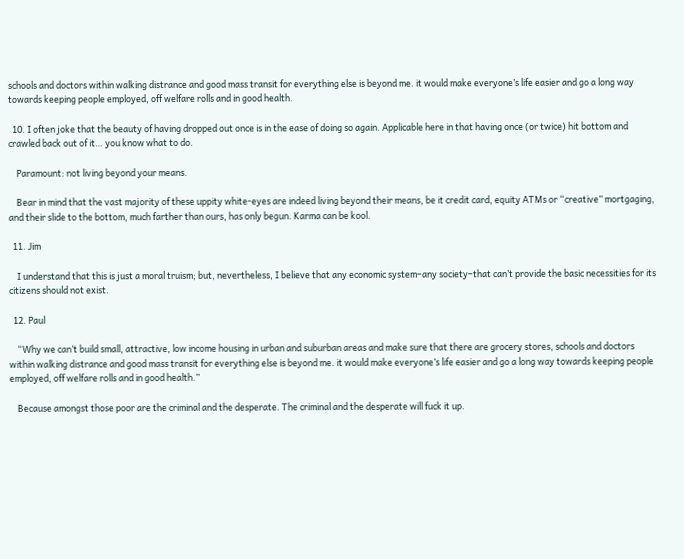schools and doctors within walking distrance and good mass transit for everything else is beyond me. it would make everyone’s life easier and go a long way towards keeping people employed, off welfare rolls and in good health.

  10. I often joke that the beauty of having dropped out once is in the ease of doing so again. Applicable here in that having once (or twice) hit bottom and crawled back out of it… you know what to do.

    Paramount: not living beyond your means.

    Bear in mind that the vast majority of these uppity white-eyes are indeed living beyond their means, be it credit card, equity ATMs or “creative” mortgaging, and their slide to the bottom, much farther than ours, has only begun. Karma can be kool.

  11. Jim

    I understand that this is just a moral truism; but, nevertheless, I believe that any economic system–any society–that can’t provide the basic necessities for its citizens should not exist.

  12. Paul

    “Why we can’t build small, attractive, low income housing in urban and suburban areas and make sure that there are grocery stores, schools and doctors within walking distrance and good mass transit for everything else is beyond me. it would make everyone’s life easier and go a long way towards keeping people employed, off welfare rolls and in good health.”

    Because amongst those poor are the criminal and the desperate. The criminal and the desperate will fuck it up.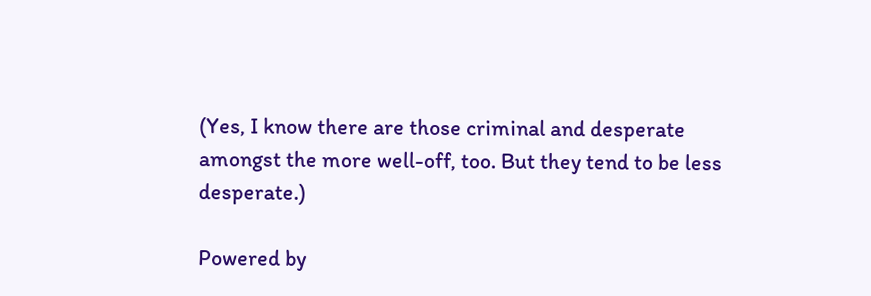(Yes, I know there are those criminal and desperate amongst the more well-off, too. But they tend to be less desperate.)

Powered by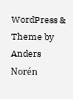WordPress & Theme by Anders Norén